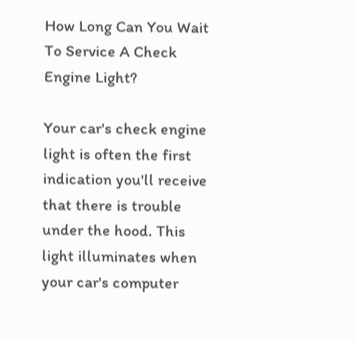How Long Can You Wait To Service A Check Engine Light?

Your car's check engine light is often the first indication you'll receive that there is trouble under the hood. This light illuminates when your car's computer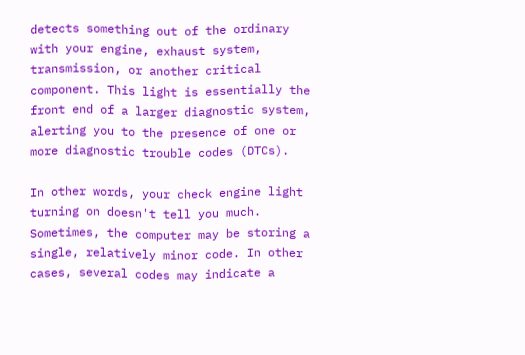detects something out of the ordinary with your engine, exhaust system, transmission, or another critical component. This light is essentially the front end of a larger diagnostic system, alerting you to the presence of one or more diagnostic trouble codes (DTCs).

In other words, your check engine light turning on doesn't tell you much. Sometimes, the computer may be storing a single, relatively minor code. In other cases, several codes may indicate a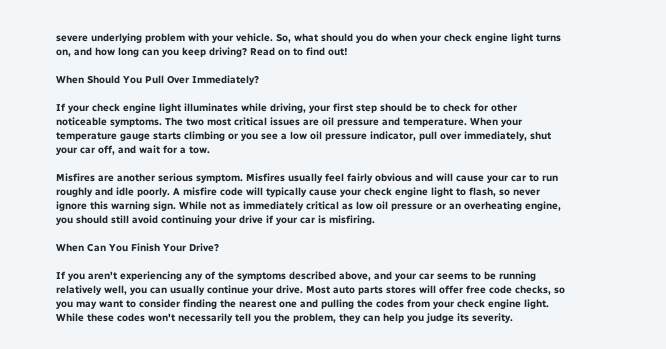severe underlying problem with your vehicle. So, what should you do when your check engine light turns on, and how long can you keep driving? Read on to find out!

When Should You Pull Over Immediately?

If your check engine light illuminates while driving, your first step should be to check for other noticeable symptoms. The two most critical issues are oil pressure and temperature. When your temperature gauge starts climbing or you see a low oil pressure indicator, pull over immediately, shut your car off, and wait for a tow.

Misfires are another serious symptom. Misfires usually feel fairly obvious and will cause your car to run roughly and idle poorly. A misfire code will typically cause your check engine light to flash, so never ignore this warning sign. While not as immediately critical as low oil pressure or an overheating engine, you should still avoid continuing your drive if your car is misfiring.

When Can You Finish Your Drive?

If you aren't experiencing any of the symptoms described above, and your car seems to be running relatively well, you can usually continue your drive. Most auto parts stores will offer free code checks, so you may want to consider finding the nearest one and pulling the codes from your check engine light. While these codes won't necessarily tell you the problem, they can help you judge its severity.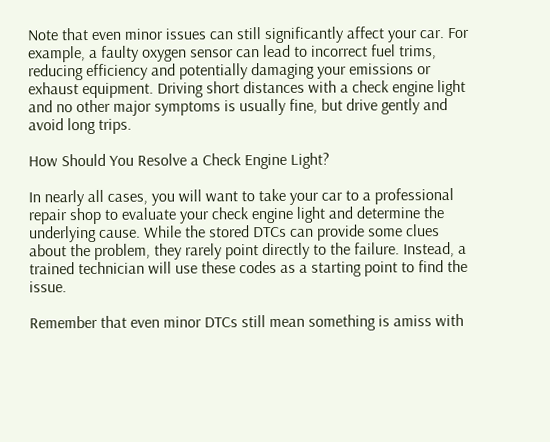Note that even minor issues can still significantly affect your car. For example, a faulty oxygen sensor can lead to incorrect fuel trims, reducing efficiency and potentially damaging your emissions or exhaust equipment. Driving short distances with a check engine light and no other major symptoms is usually fine, but drive gently and avoid long trips.

How Should You Resolve a Check Engine Light?

In nearly all cases, you will want to take your car to a professional repair shop to evaluate your check engine light and determine the underlying cause. While the stored DTCs can provide some clues about the problem, they rarely point directly to the failure. Instead, a trained technician will use these codes as a starting point to find the issue.

Remember that even minor DTCs still mean something is amiss with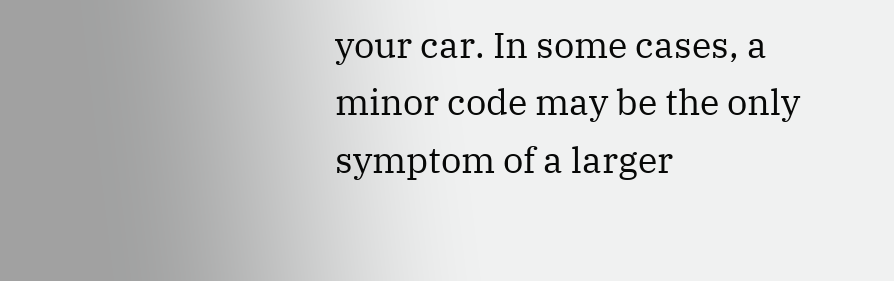your car. In some cases, a minor code may be the only symptom of a larger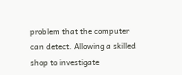problem that the computer can detect. Allowing a skilled shop to investigate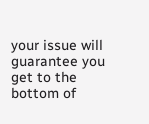your issue will guarantee you get to the bottom of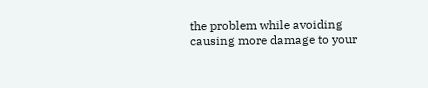the problem while avoiding causing more damage to your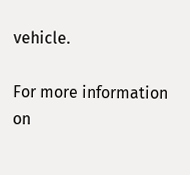vehicle.

For more information on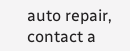auto repair, contact a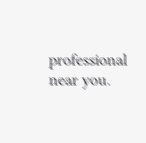professional near you.